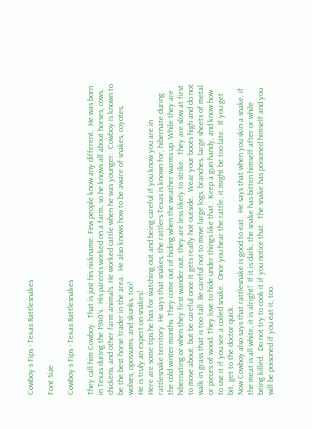Cowboy s Tips - Texas Rattlesnakes

Font Size

Cowboy s Tips - Texas Rattlesnakes

They call him Cowboy.  That is just his nickname. Few people know any different.  He was born in Texas during the 1940’s.  His parents worked on a farm, so he knows all about horses, cows, chickens, and other farm animals. He worked cattle when he was younger.  Cowboy is known to be the best horse trader in the area.  He also knows how to be aware of snakes, coyotes, wolves, opossums, and skunks, too!
He is truly an expert on snakes!
Here are some tips he has for watching out and being careful if you know you are in rattlesnake territory. He says that snakes, the rattlers Texas is known for, hibernate during the cold winter months. They come out of hiding when the weather warms up. While they are hibernating or when they first wander out, they are less likely to strike.  They are slow at first to move about, but be careful once it gets really hot outside.  Wear your boots high and do not walk in grass that is too tall. Be careful not to move large logs, branches, large sheets of metal or pieces of wood. They love to hide under things like that.  Keep a gun handy, and know how to use it if you see a coiled snake.  Once you hear the rattle, it might be too late.  If you get bit, get to the doctor quick.
Now Cowboy also says that rattlesnake is good to eat.  He says that when you skin a snake, if the meat is all white, it is alright!  If it is dark, the snake has bitten himself after or while being killed.  Do not try to cook it if you notice that.  The snake has poisoned himself and you will be poisoned if you eat it, too.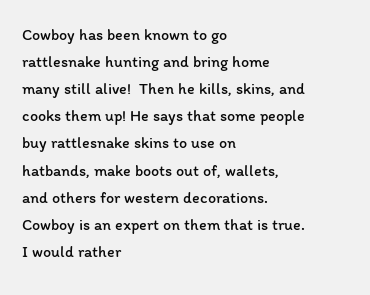Cowboy has been known to go rattlesnake hunting and bring home many still alive!  Then he kills, skins, and cooks them up! He says that some people buy rattlesnake skins to use on hatbands, make boots out of, wallets, and others for western decorations.
Cowboy is an expert on them that is true.   I would rather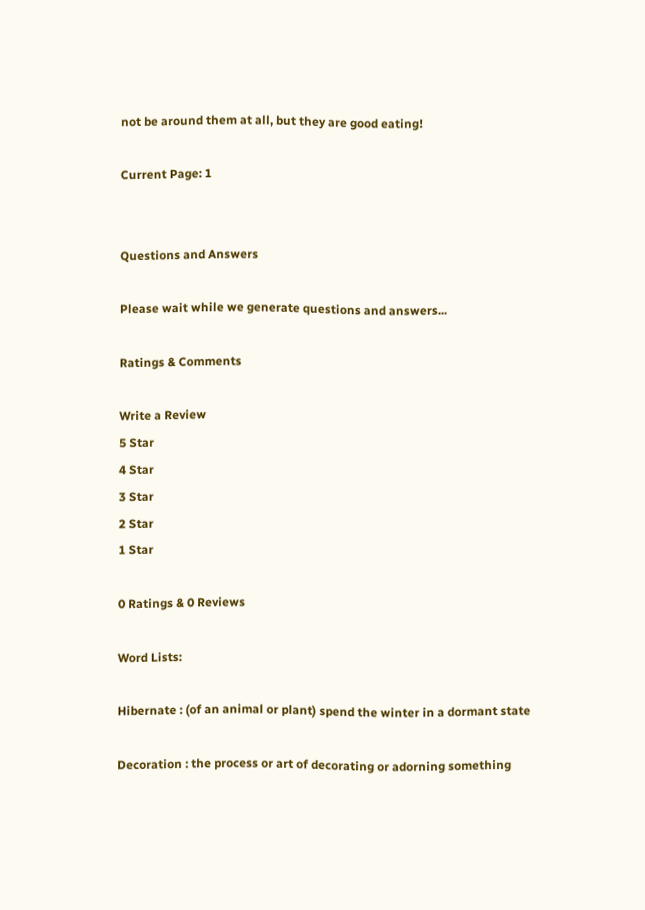not be around them at all, but they are good eating!

Current Page: 1


Questions and Answers

Please wait while we generate questions and answers...

Ratings & Comments

Write a Review
5 Star
4 Star
3 Star
2 Star
1 Star

0 Ratings & 0 Reviews

Word Lists:

Hibernate : (of an animal or plant) spend the winter in a dormant state

Decoration : the process or art of decorating or adorning something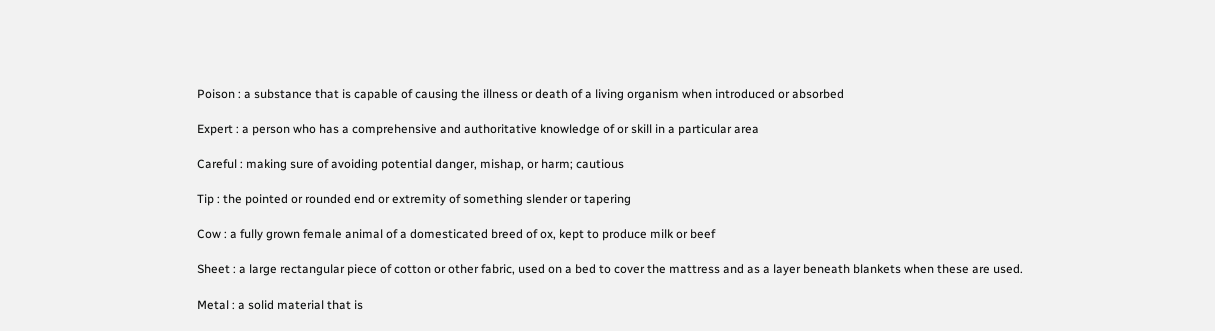Poison : a substance that is capable of causing the illness or death of a living organism when introduced or absorbed

Expert : a person who has a comprehensive and authoritative knowledge of or skill in a particular area

Careful : making sure of avoiding potential danger, mishap, or harm; cautious

Tip : the pointed or rounded end or extremity of something slender or tapering

Cow : a fully grown female animal of a domesticated breed of ox, kept to produce milk or beef

Sheet : a large rectangular piece of cotton or other fabric, used on a bed to cover the mattress and as a layer beneath blankets when these are used.

Metal : a solid material that is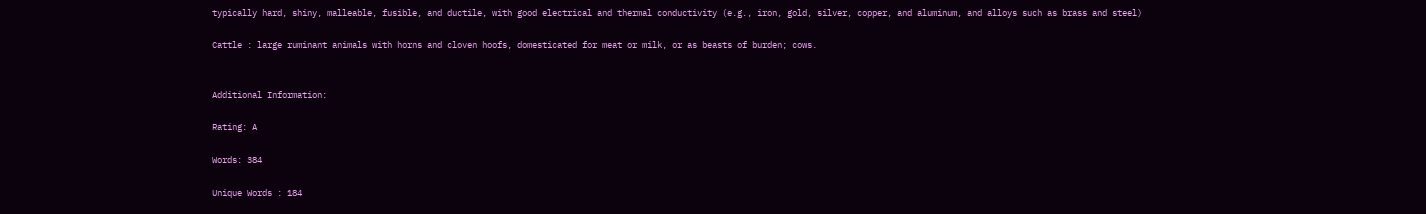typically hard, shiny, malleable, fusible, and ductile, with good electrical and thermal conductivity (e.g., iron, gold, silver, copper, and aluminum, and alloys such as brass and steel)

Cattle : large ruminant animals with horns and cloven hoofs, domesticated for meat or milk, or as beasts of burden; cows.


Additional Information:

Rating: A

Words: 384

Unique Words : 184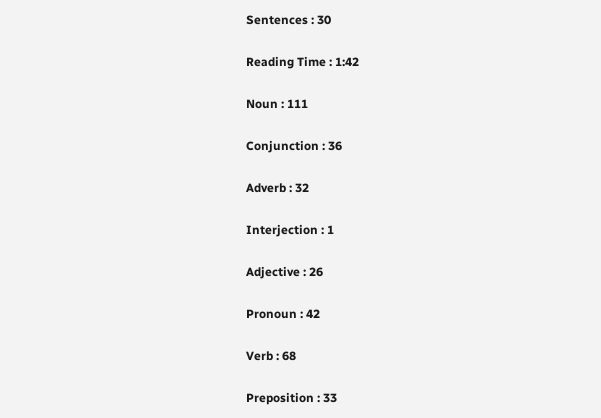Sentences : 30

Reading Time : 1:42

Noun : 111

Conjunction : 36

Adverb : 32

Interjection : 1

Adjective : 26

Pronoun : 42

Verb : 68

Preposition : 33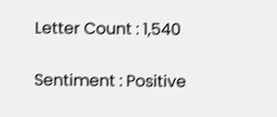Letter Count : 1,540

Sentiment : Positive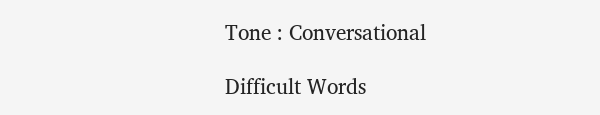Tone : Conversational

Difficult Words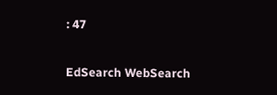: 47

EdSearch WebSearch